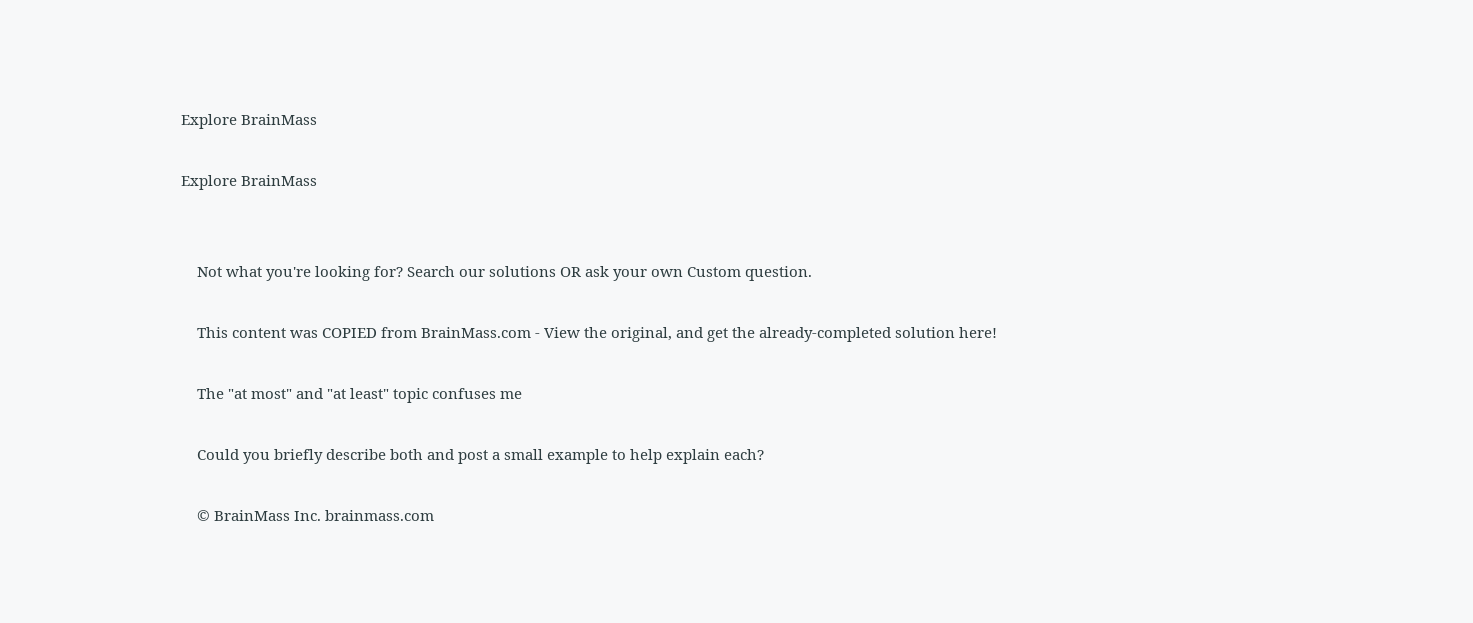Explore BrainMass

Explore BrainMass


    Not what you're looking for? Search our solutions OR ask your own Custom question.

    This content was COPIED from BrainMass.com - View the original, and get the already-completed solution here!

    The "at most" and "at least" topic confuses me

    Could you briefly describe both and post a small example to help explain each?

    © BrainMass Inc. brainmass.com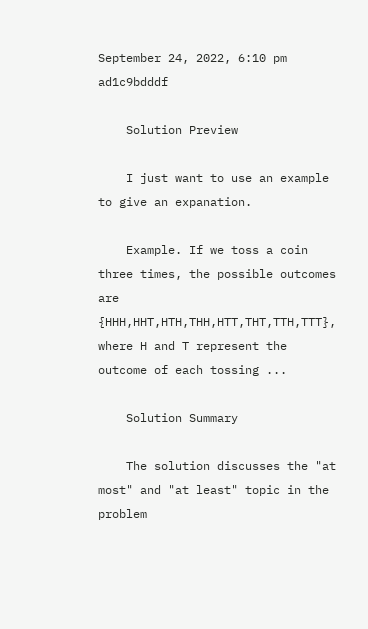September 24, 2022, 6:10 pm ad1c9bdddf

    Solution Preview

    I just want to use an example to give an expanation.

    Example. If we toss a coin three times, the possible outcomes are {HHH,HHT,HTH,THH,HTT,THT,TTH,TTT}, where H and T represent the outcome of each tossing ...

    Solution Summary

    The solution discusses the "at most" and "at least" topic in the problem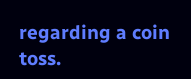regarding a coin toss.